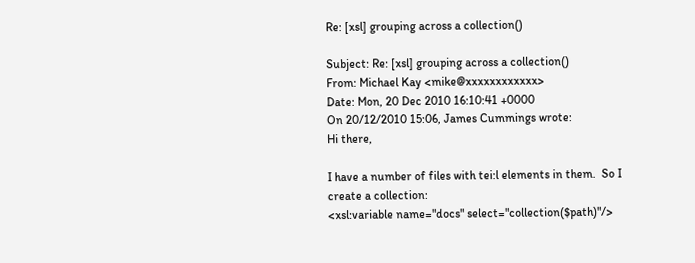Re: [xsl] grouping across a collection()

Subject: Re: [xsl] grouping across a collection()
From: Michael Kay <mike@xxxxxxxxxxxx>
Date: Mon, 20 Dec 2010 16:10:41 +0000
On 20/12/2010 15:06, James Cummings wrote:
Hi there,

I have a number of files with tei:l elements in them.  So I create a collection:
<xsl:variable name="docs" select="collection($path)"/>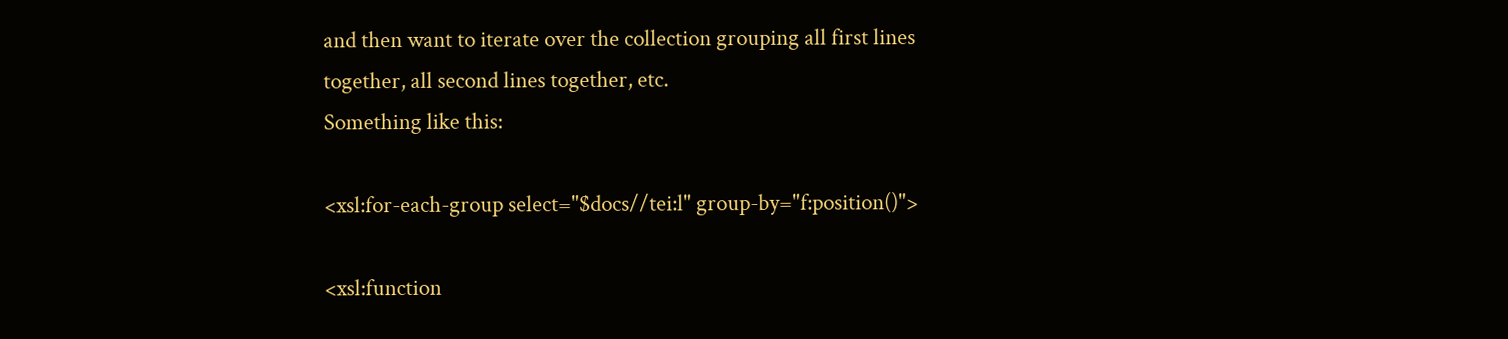and then want to iterate over the collection grouping all first lines
together, all second lines together, etc.
Something like this:

<xsl:for-each-group select="$docs//tei:l" group-by="f:position()">

<xsl:function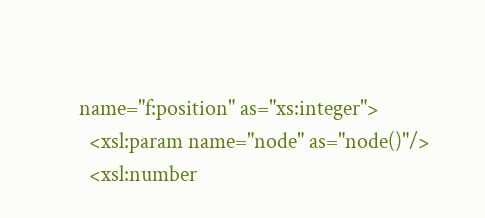name="f:position" as="xs:integer">
  <xsl:param name="node" as="node()"/>
  <xsl:number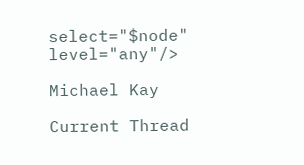select="$node" level="any"/>

Michael Kay

Current Thread